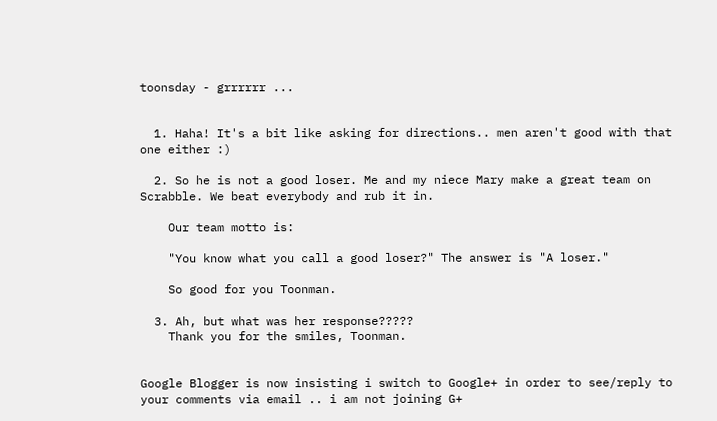toonsday - grrrrrr ...


  1. Haha! It's a bit like asking for directions.. men aren't good with that one either :)

  2. So he is not a good loser. Me and my niece Mary make a great team on Scrabble. We beat everybody and rub it in.

    Our team motto is:

    "You know what you call a good loser?" The answer is "A loser."

    So good for you Toonman.

  3. Ah, but what was her response?????
    Thank you for the smiles, Toonman.


Google Blogger is now insisting i switch to Google+ in order to see/reply to your comments via email .. i am not joining G+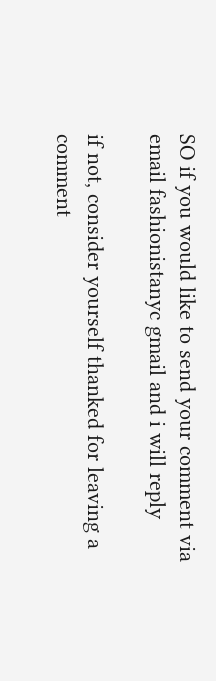SO if you would like to send your comment via email fashionistanyc gmail and i will reply

if not, consider yourself thanked for leaving a comment